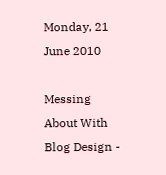Monday, 21 June 2010

Messing About With Blog Design -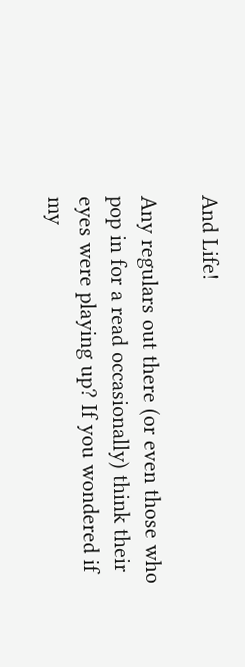And Life!

Any regulars out there (or even those who pop in for a read occasionally) think their eyes were playing up? If you wondered if my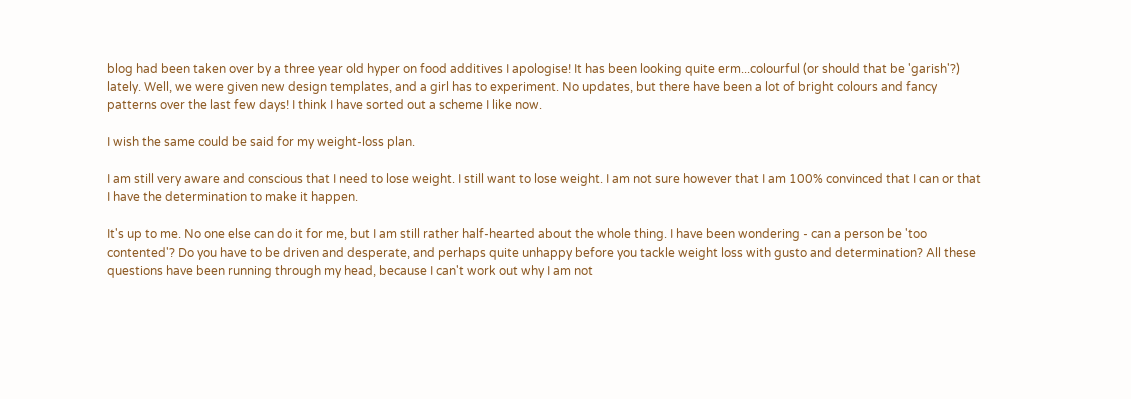blog had been taken over by a three year old hyper on food additives I apologise! It has been looking quite erm...colourful (or should that be 'garish'?) lately. Well, we were given new design templates, and a girl has to experiment. No updates, but there have been a lot of bright colours and fancy patterns over the last few days! I think I have sorted out a scheme I like now.

I wish the same could be said for my weight-loss plan.

I am still very aware and conscious that I need to lose weight. I still want to lose weight. I am not sure however that I am 100% convinced that I can or that I have the determination to make it happen.

It's up to me. No one else can do it for me, but I am still rather half-hearted about the whole thing. I have been wondering - can a person be 'too contented'? Do you have to be driven and desperate, and perhaps quite unhappy before you tackle weight loss with gusto and determination? All these questions have been running through my head, because I can't work out why I am not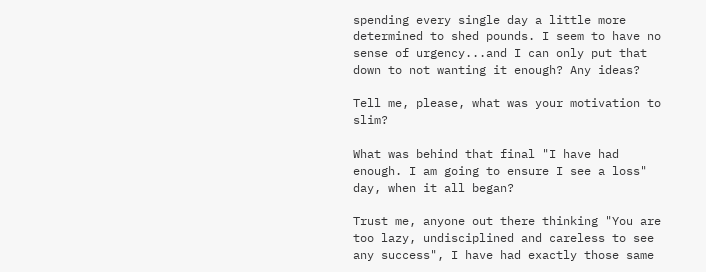spending every single day a little more determined to shed pounds. I seem to have no sense of urgency...and I can only put that down to not wanting it enough? Any ideas?

Tell me, please, what was your motivation to slim?

What was behind that final "I have had enough. I am going to ensure I see a loss" day, when it all began?

Trust me, anyone out there thinking "You are too lazy, undisciplined and careless to see any success", I have had exactly those same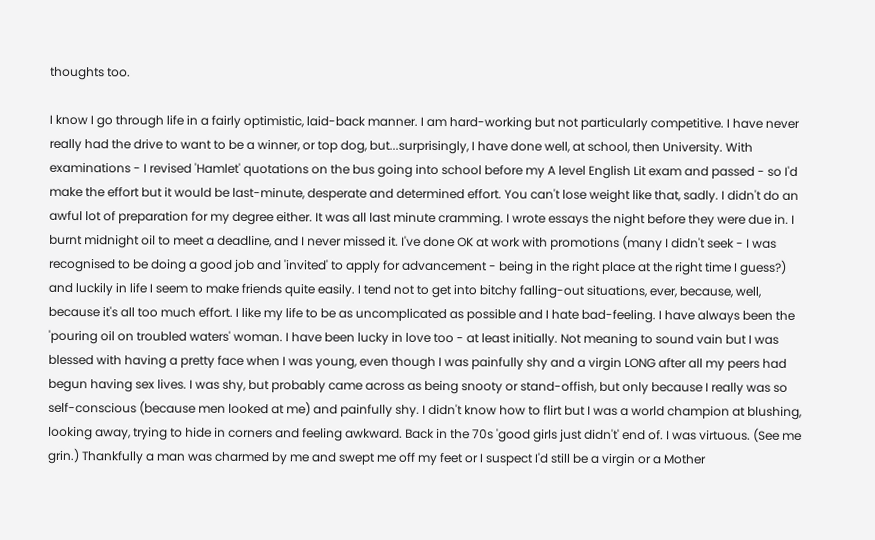thoughts too.

I know I go through life in a fairly optimistic, laid-back manner. I am hard-working but not particularly competitive. I have never really had the drive to want to be a winner, or top dog, but...surprisingly, I have done well, at school, then University. With examinations - I revised 'Hamlet' quotations on the bus going into school before my A level English Lit exam and passed - so I'd make the effort but it would be last-minute, desperate and determined effort. You can't lose weight like that, sadly. I didn't do an awful lot of preparation for my degree either. It was all last minute cramming. I wrote essays the night before they were due in. I burnt midnight oil to meet a deadline, and I never missed it. I've done OK at work with promotions (many I didn't seek - I was recognised to be doing a good job and 'invited' to apply for advancement - being in the right place at the right time I guess?) and luckily in life I seem to make friends quite easily. I tend not to get into bitchy falling-out situations, ever, because, well, because it's all too much effort. I like my life to be as uncomplicated as possible and I hate bad-feeling. I have always been the 'pouring oil on troubled waters' woman. I have been lucky in love too - at least initially. Not meaning to sound vain but I was blessed with having a pretty face when I was young, even though I was painfully shy and a virgin LONG after all my peers had begun having sex lives. I was shy, but probably came across as being snooty or stand-offish, but only because I really was so self-conscious (because men looked at me) and painfully shy. I didn't know how to flirt but I was a world champion at blushing, looking away, trying to hide in corners and feeling awkward. Back in the 70s 'good girls just didn't' end of. I was virtuous. (See me grin.) Thankfully a man was charmed by me and swept me off my feet or I suspect I'd still be a virgin or a Mother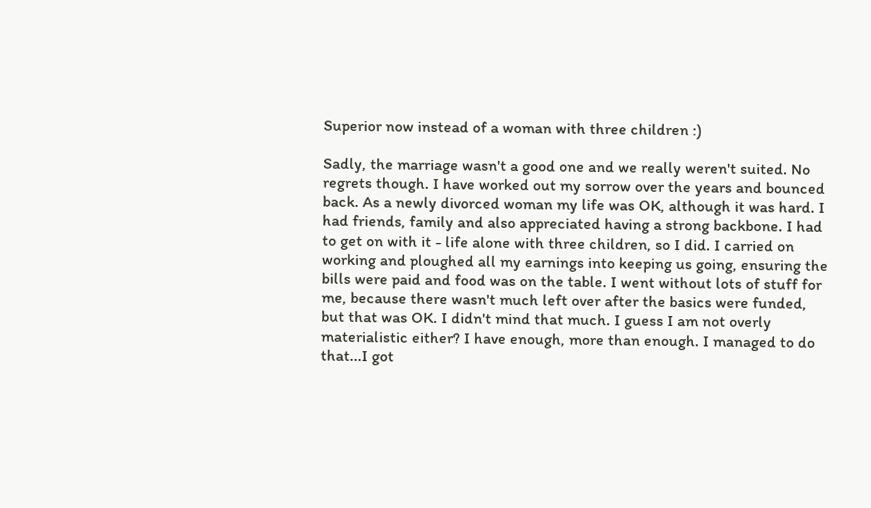Superior now instead of a woman with three children :)

Sadly, the marriage wasn't a good one and we really weren't suited. No regrets though. I have worked out my sorrow over the years and bounced back. As a newly divorced woman my life was OK, although it was hard. I had friends, family and also appreciated having a strong backbone. I had to get on with it - life alone with three children, so I did. I carried on working and ploughed all my earnings into keeping us going, ensuring the bills were paid and food was on the table. I went without lots of stuff for me, because there wasn't much left over after the basics were funded, but that was OK. I didn't mind that much. I guess I am not overly materialistic either? I have enough, more than enough. I managed to do that...I got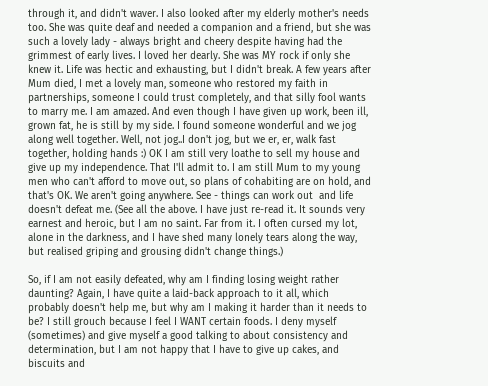through it, and didn't waver. I also looked after my elderly mother's needs too. She was quite deaf and needed a companion and a friend, but she was such a lovely lady - always bright and cheery despite having had the grimmest of early lives. I loved her dearly. She was MY rock if only she knew it. Life was hectic and exhausting, but I didn't break. A few years after Mum died, I met a lovely man, someone who restored my faith in partnerships, someone I could trust completely, and that silly fool wants to marry me. I am amazed. And even though I have given up work, been ill, grown fat, he is still by my side. I found someone wonderful and we jog along well together. Well, not jog..I don't jog, but we er, er, walk fast together, holding hands :) OK I am still very loathe to sell my house and give up my independence. That I'll admit to. I am still Mum to my young men who can't afford to move out, so plans of cohabiting are on hold, and that's OK. We aren't going anywhere. See - things can work out  and life doesn't defeat me. (See all the above. I have just re-read it. It sounds very earnest and heroic, but I am no saint. Far from it. I often cursed my lot, alone in the darkness, and I have shed many lonely tears along the way, but realised griping and grousing didn't change things.)

So, if I am not easily defeated, why am I finding losing weight rather daunting? Again, I have quite a laid-back approach to it all, which probably doesn't help me, but why am I making it harder than it needs to be? I still grouch because I feel I WANT certain foods. I deny myself (sometimes) and give myself a good talking to about consistency and determination, but I am not happy that I have to give up cakes, and biscuits and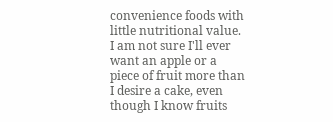convenience foods with little nutritional value. I am not sure I'll ever want an apple or a piece of fruit more than I desire a cake, even though I know fruits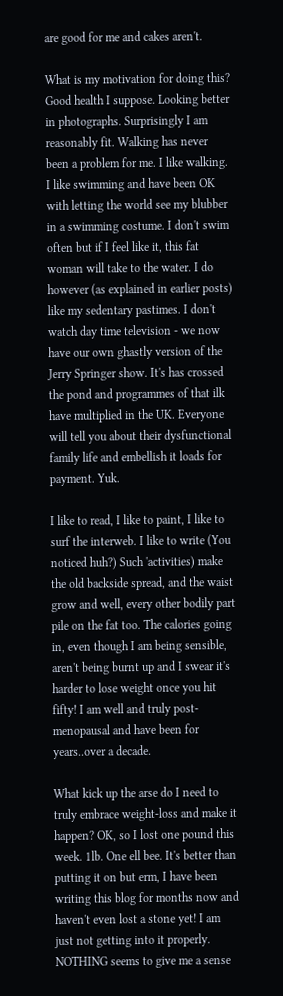are good for me and cakes aren't.

What is my motivation for doing this? Good health I suppose. Looking better in photographs. Surprisingly I am reasonably fit. Walking has never been a problem for me. I like walking. I like swimming and have been OK with letting the world see my blubber in a swimming costume. I don't swim often but if I feel like it, this fat woman will take to the water. I do however (as explained in earlier posts) like my sedentary pastimes. I don't watch day time television - we now have our own ghastly version of the Jerry Springer show. It's has crossed the pond and programmes of that ilk have multiplied in the UK. Everyone will tell you about their dysfunctional family life and embellish it loads for payment. Yuk.

I like to read, I like to paint, I like to surf the interweb. I like to write (You noticed huh?) Such 'activities) make the old backside spread, and the waist grow and well, every other bodily part pile on the fat too. The calories going in, even though I am being sensible, aren't being burnt up and I swear it's harder to lose weight once you hit fifty! I am well and truly post-menopausal and have been for years..over a decade.

What kick up the arse do I need to truly embrace weight-loss and make it happen? OK, so I lost one pound this week. 1lb. One ell bee. It's better than putting it on but erm, I have been writing this blog for months now and haven't even lost a stone yet! I am just not getting into it properly. NOTHING seems to give me a sense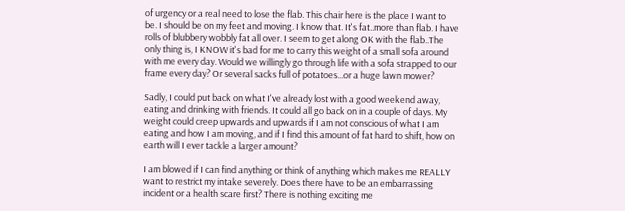of urgency or a real need to lose the flab. This chair here is the place I want to be. I should be on my feet and moving. I know that. It's fat..more than flab. I have rolls of blubbery wobbly fat all over. I seem to get along OK with the flab..The only thing is, I KNOW it's bad for me to carry this weight of a small sofa around with me every day. Would we willingly go through life with a sofa strapped to our frame every day? Or several sacks full of potatoes...or a huge lawn mower?

Sadly, I could put back on what I've already lost with a good weekend away, eating and drinking with friends. It could all go back on in a couple of days. My weight could creep upwards and upwards if I am not conscious of what I am eating and how I am moving, and if I find this amount of fat hard to shift, how on earth will I ever tackle a larger amount?

I am blowed if I can find anything or think of anything which makes me REALLY want to restrict my intake severely. Does there have to be an embarrassing incident or a health scare first? There is nothing exciting me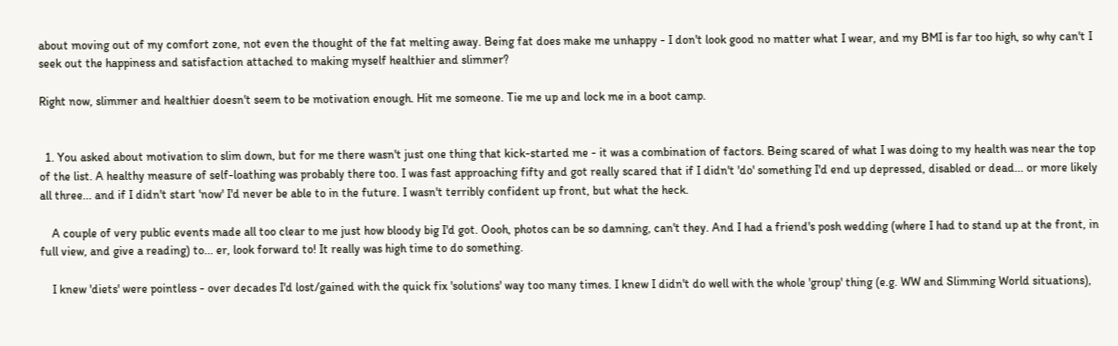about moving out of my comfort zone, not even the thought of the fat melting away. Being fat does make me unhappy - I don't look good no matter what I wear, and my BMI is far too high, so why can't I seek out the happiness and satisfaction attached to making myself healthier and slimmer?

Right now, slimmer and healthier doesn't seem to be motivation enough. Hit me someone. Tie me up and lock me in a boot camp.


  1. You asked about motivation to slim down, but for me there wasn't just one thing that kick-started me - it was a combination of factors. Being scared of what I was doing to my health was near the top of the list. A healthy measure of self-loathing was probably there too. I was fast approaching fifty and got really scared that if I didn't 'do' something I'd end up depressed, disabled or dead... or more likely all three... and if I didn't start 'now' I'd never be able to in the future. I wasn't terribly confident up front, but what the heck.

    A couple of very public events made all too clear to me just how bloody big I'd got. Oooh, photos can be so damning, can't they. And I had a friend's posh wedding (where I had to stand up at the front, in full view, and give a reading) to... er, look forward to! It really was high time to do something.

    I knew 'diets' were pointless - over decades I'd lost/gained with the quick fix 'solutions' way too many times. I knew I didn't do well with the whole 'group' thing (e.g. WW and Slimming World situations),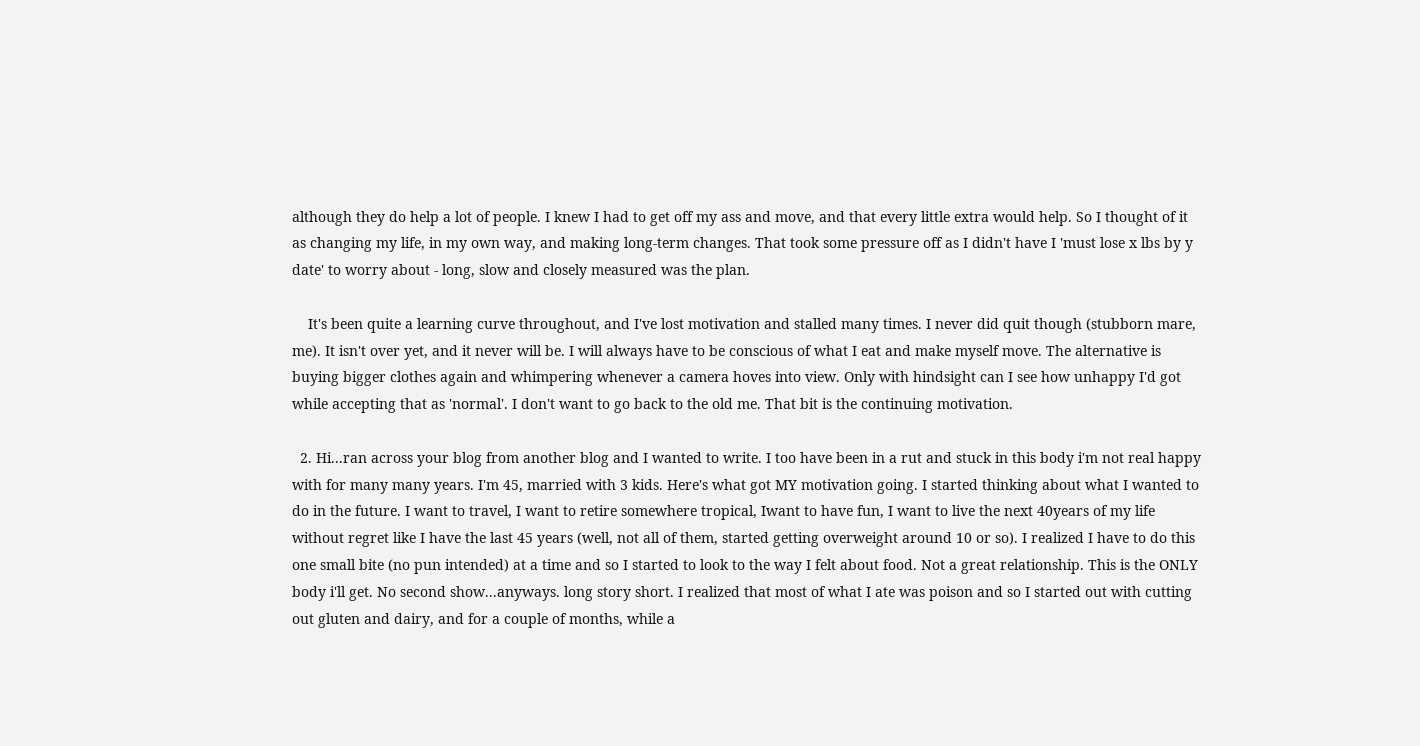although they do help a lot of people. I knew I had to get off my ass and move, and that every little extra would help. So I thought of it as changing my life, in my own way, and making long-term changes. That took some pressure off as I didn't have I 'must lose x lbs by y date' to worry about - long, slow and closely measured was the plan.

    It's been quite a learning curve throughout, and I've lost motivation and stalled many times. I never did quit though (stubborn mare, me). It isn't over yet, and it never will be. I will always have to be conscious of what I eat and make myself move. The alternative is buying bigger clothes again and whimpering whenever a camera hoves into view. Only with hindsight can I see how unhappy I'd got while accepting that as 'normal'. I don't want to go back to the old me. That bit is the continuing motivation.

  2. Hi...ran across your blog from another blog and I wanted to write. I too have been in a rut and stuck in this body i'm not real happy with for many many years. I'm 45, married with 3 kids. Here's what got MY motivation going. I started thinking about what I wanted to do in the future. I want to travel, I want to retire somewhere tropical, Iwant to have fun, I want to live the next 40years of my life without regret like I have the last 45 years (well, not all of them, started getting overweight around 10 or so). I realized I have to do this one small bite (no pun intended) at a time and so I started to look to the way I felt about food. Not a great relationship. This is the ONLY body i'll get. No second show...anyways. long story short. I realized that most of what I ate was poison and so I started out with cutting out gluten and dairy, and for a couple of months, while a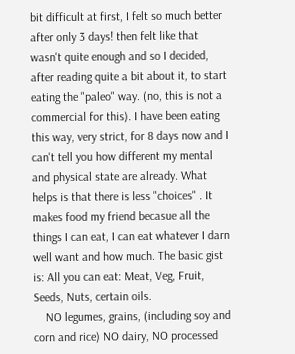bit difficult at first, I felt so much better after only 3 days! then felt like that wasn't quite enough and so I decided, after reading quite a bit about it, to start eating the "paleo" way. (no, this is not a commercial for this). I have been eating this way, very strict, for 8 days now and I can't tell you how different my mental and physical state are already. What helps is that there is less "choices" . It makes food my friend becasue all the things I can eat, I can eat whatever I darn well want and how much. The basic gist is: All you can eat: Meat, Veg, Fruit, Seeds, Nuts, certain oils.
    NO legumes, grains, (including soy and corn and rice) NO dairy, NO processed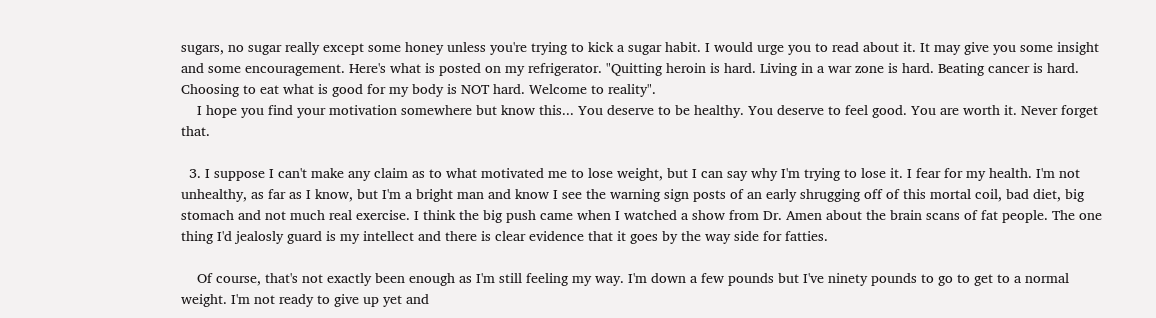sugars, no sugar really except some honey unless you're trying to kick a sugar habit. I would urge you to read about it. It may give you some insight and some encouragement. Here's what is posted on my refrigerator. "Quitting heroin is hard. Living in a war zone is hard. Beating cancer is hard. Choosing to eat what is good for my body is NOT hard. Welcome to reality".
    I hope you find your motivation somewhere but know this... You deserve to be healthy. You deserve to feel good. You are worth it. Never forget that.

  3. I suppose I can't make any claim as to what motivated me to lose weight, but I can say why I'm trying to lose it. I fear for my health. I'm not unhealthy, as far as I know, but I'm a bright man and know I see the warning sign posts of an early shrugging off of this mortal coil, bad diet, big stomach and not much real exercise. I think the big push came when I watched a show from Dr. Amen about the brain scans of fat people. The one thing I'd jealosly guard is my intellect and there is clear evidence that it goes by the way side for fatties.

    Of course, that's not exactly been enough as I'm still feeling my way. I'm down a few pounds but I've ninety pounds to go to get to a normal weight. I'm not ready to give up yet and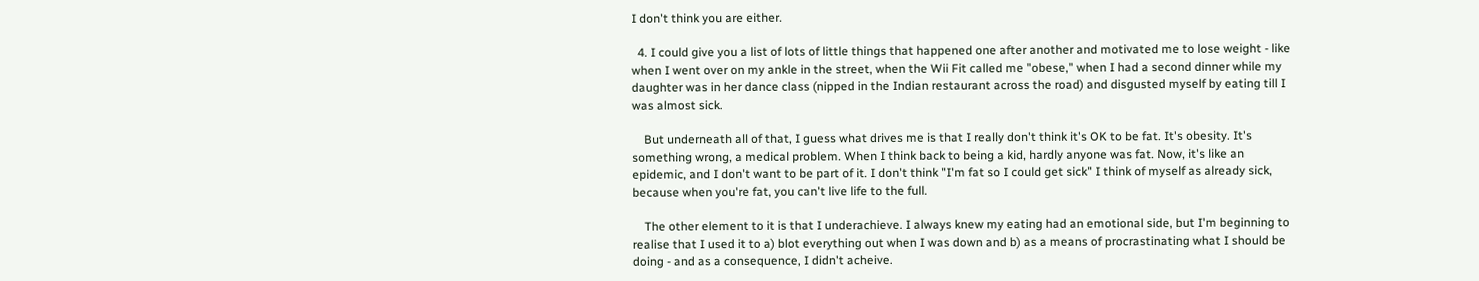I don't think you are either.

  4. I could give you a list of lots of little things that happened one after another and motivated me to lose weight - like when I went over on my ankle in the street, when the Wii Fit called me "obese," when I had a second dinner while my daughter was in her dance class (nipped in the Indian restaurant across the road) and disgusted myself by eating till I was almost sick.

    But underneath all of that, I guess what drives me is that I really don't think it's OK to be fat. It's obesity. It's something wrong, a medical problem. When I think back to being a kid, hardly anyone was fat. Now, it's like an epidemic, and I don't want to be part of it. I don't think "I'm fat so I could get sick" I think of myself as already sick, because when you're fat, you can't live life to the full.

    The other element to it is that I underachieve. I always knew my eating had an emotional side, but I'm beginning to realise that I used it to a) blot everything out when I was down and b) as a means of procrastinating what I should be doing - and as a consequence, I didn't acheive.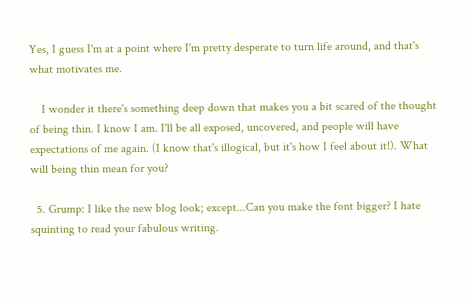Yes, I guess I'm at a point where I'm pretty desperate to turn life around, and that's what motivates me.

    I wonder it there's something deep down that makes you a bit scared of the thought of being thin. I know I am. I'll be all exposed, uncovered, and people will have expectations of me again. (I know that's illogical, but it's how I feel about it!). What will being thin mean for you?

  5. Grump: I like the new blog look; except...Can you make the font bigger? I hate squinting to read your fabulous writing.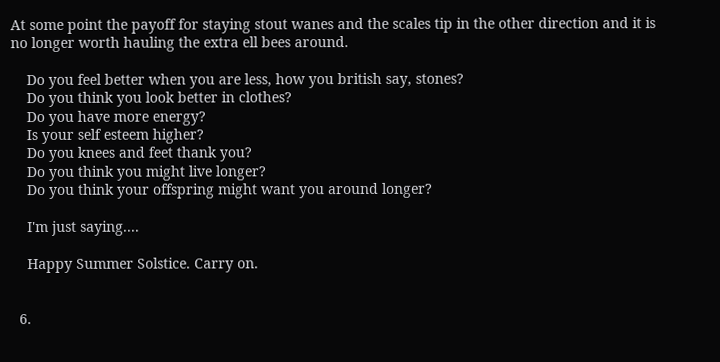At some point the payoff for staying stout wanes and the scales tip in the other direction and it is no longer worth hauling the extra ell bees around.

    Do you feel better when you are less, how you british say, stones?
    Do you think you look better in clothes?
    Do you have more energy?
    Is your self esteem higher?
    Do you knees and feet thank you?
    Do you think you might live longer?
    Do you think your offspring might want you around longer?

    I'm just saying....

    Happy Summer Solstice. Carry on.


  6.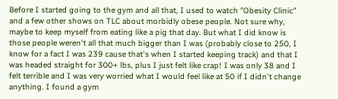Before I started going to the gym and all that, I used to watch "Obesity Clinic" and a few other shows on TLC about morbidly obese people. Not sure why, maybe to keep myself from eating like a pig that day. But what I did know is those people weren't all that much bigger than I was (probably close to 250, I know for a fact I was 239 cause that's when I started keeping track) and that I was headed straight for 300+ lbs, plus I just felt like crap! I was only 38 and I felt terrible and I was very worried what I would feel like at 50 if I didn't change anything. I found a gym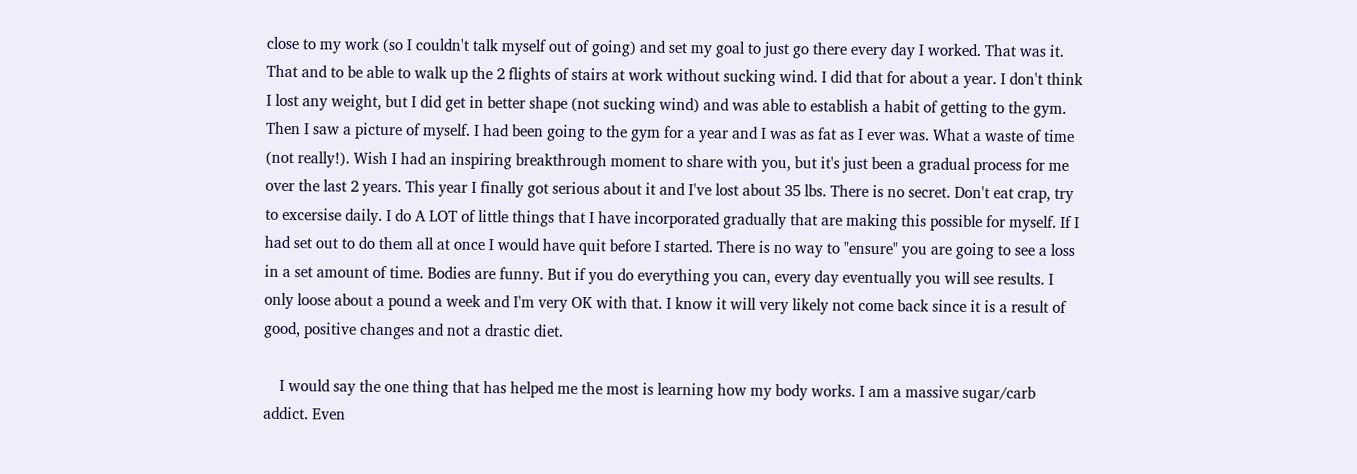close to my work (so I couldn't talk myself out of going) and set my goal to just go there every day I worked. That was it. That and to be able to walk up the 2 flights of stairs at work without sucking wind. I did that for about a year. I don't think I lost any weight, but I did get in better shape (not sucking wind) and was able to establish a habit of getting to the gym. Then I saw a picture of myself. I had been going to the gym for a year and I was as fat as I ever was. What a waste of time (not really!). Wish I had an inspiring breakthrough moment to share with you, but it's just been a gradual process for me over the last 2 years. This year I finally got serious about it and I've lost about 35 lbs. There is no secret. Don't eat crap, try to excersise daily. I do A LOT of little things that I have incorporated gradually that are making this possible for myself. If I had set out to do them all at once I would have quit before I started. There is no way to "ensure" you are going to see a loss in a set amount of time. Bodies are funny. But if you do everything you can, every day eventually you will see results. I only loose about a pound a week and I'm very OK with that. I know it will very likely not come back since it is a result of good, positive changes and not a drastic diet.

    I would say the one thing that has helped me the most is learning how my body works. I am a massive sugar/carb addict. Even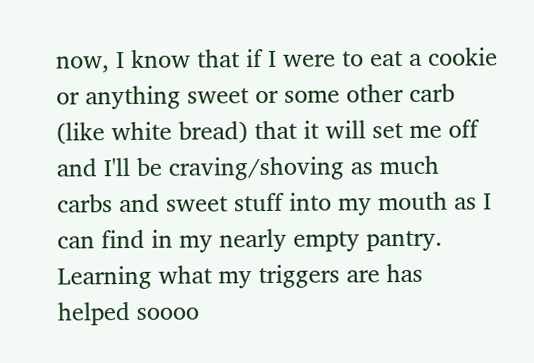now, I know that if I were to eat a cookie or anything sweet or some other carb (like white bread) that it will set me off and I'll be craving/shoving as much carbs and sweet stuff into my mouth as I can find in my nearly empty pantry. Learning what my triggers are has helped soooo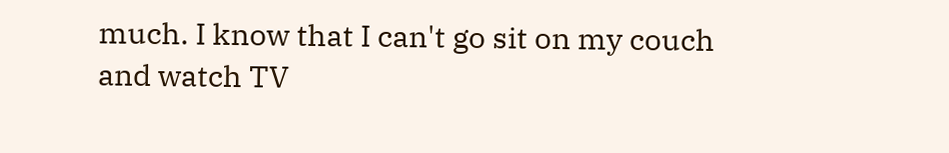much. I know that I can't go sit on my couch and watch TV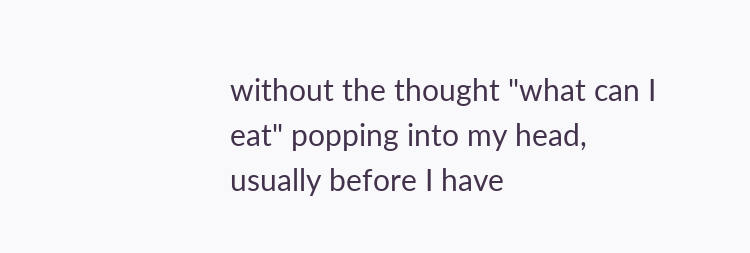without the thought "what can I eat" popping into my head, usually before I have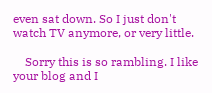even sat down. So I just don't watch TV anymore, or very little.

    Sorry this is so rambling. I like your blog and I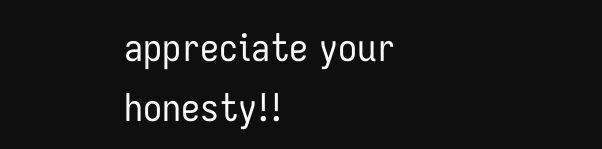appreciate your honesty!!